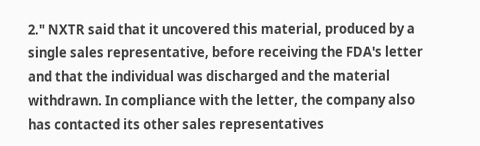2." NXTR said that it uncovered this material, produced by a single sales representative, before receiving the FDA's letter and that the individual was discharged and the material withdrawn. In compliance with the letter, the company also has contacted its other sales representatives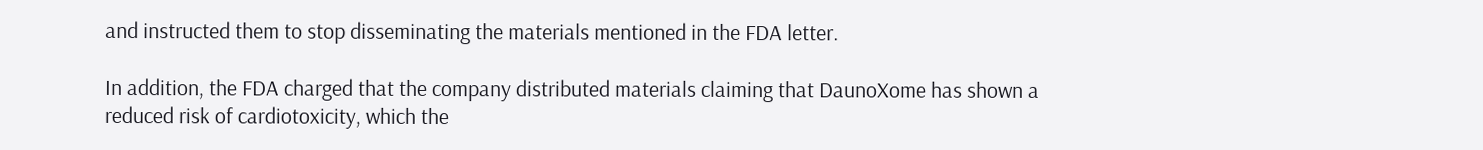and instructed them to stop disseminating the materials mentioned in the FDA letter.

In addition, the FDA charged that the company distributed materials claiming that DaunoXome has shown a reduced risk of cardiotoxicity, which the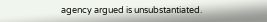agency argued is unsubstantiated.